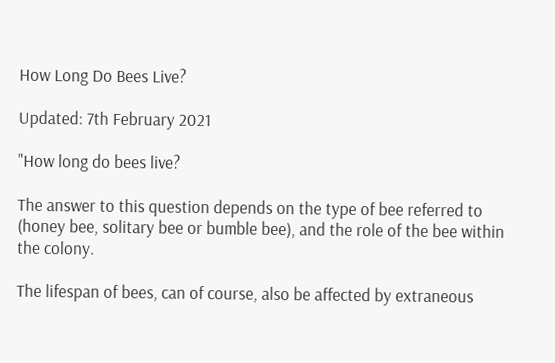How Long Do Bees Live?

Updated: 7th February 2021

"How long do bees live?

The answer to this question depends on the type of bee referred to (honey bee, solitary bee or bumble bee), and the role of the bee within the colony.

The lifespan of bees, can of course, also be affected by extraneous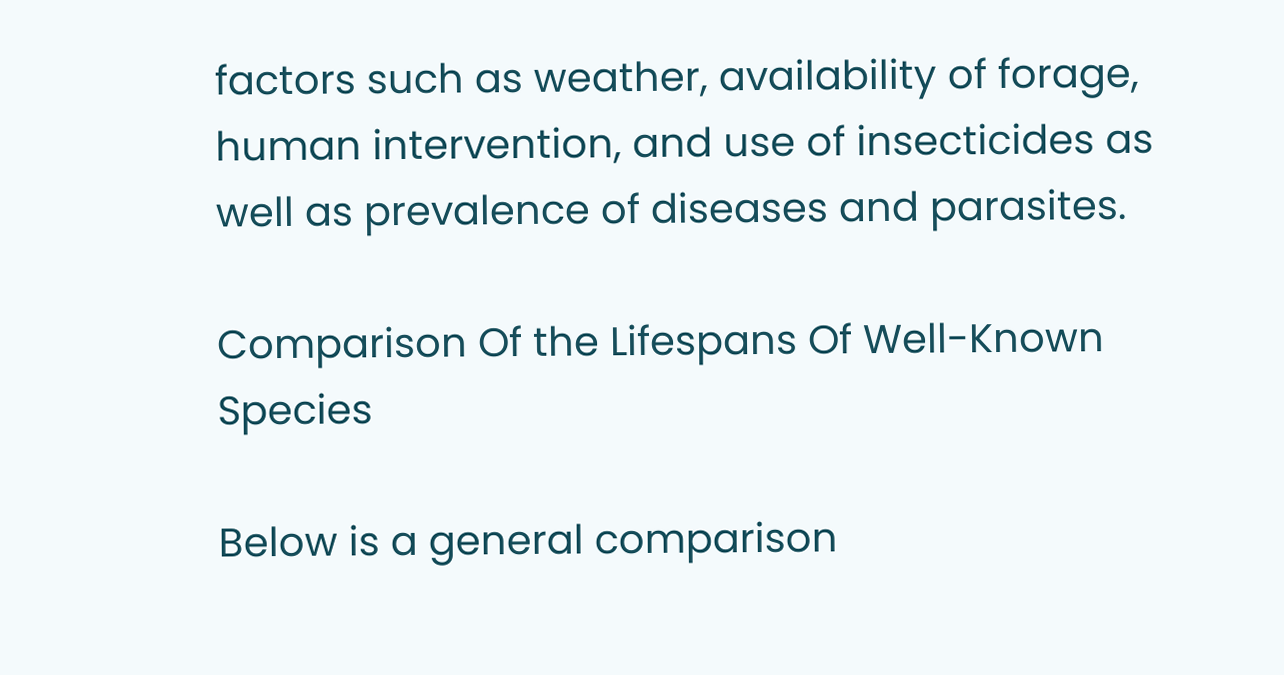factors such as weather, availability of forage, human intervention, and use of insecticides as well as prevalence of diseases and parasites.

Comparison Of the Lifespans Of Well-Known Species

Below is a general comparison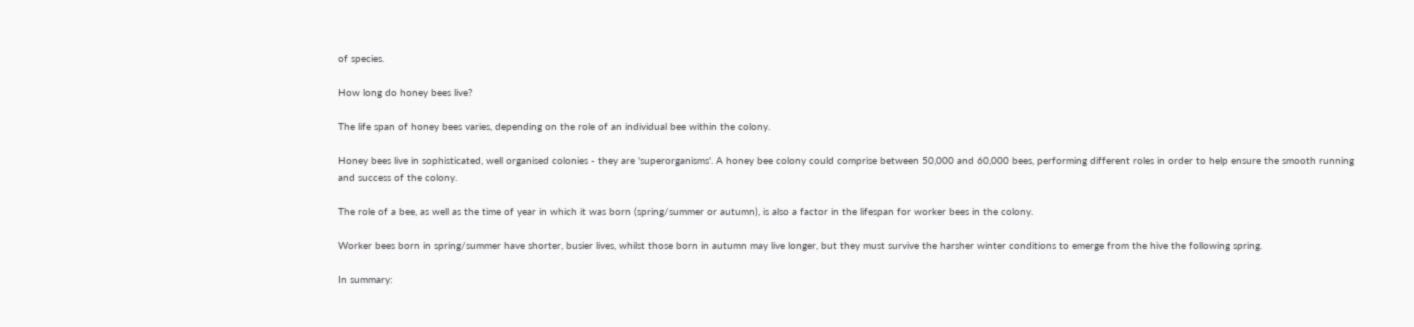of species.

How long do honey bees live?

The life span of honey bees varies, depending on the role of an individual bee within the colony.

Honey bees live in sophisticated, well organised colonies - they are 'superorganisms'. A honey bee colony could comprise between 50,000 and 60,000 bees, performing different roles in order to help ensure the smooth running and success of the colony.

The role of a bee, as well as the time of year in which it was born (spring/summer or autumn), is also a factor in the lifespan for worker bees in the colony.

Worker bees born in spring/summer have shorter, busier lives, whilst those born in autumn may live longer, but they must survive the harsher winter conditions to emerge from the hive the following spring.

In summary: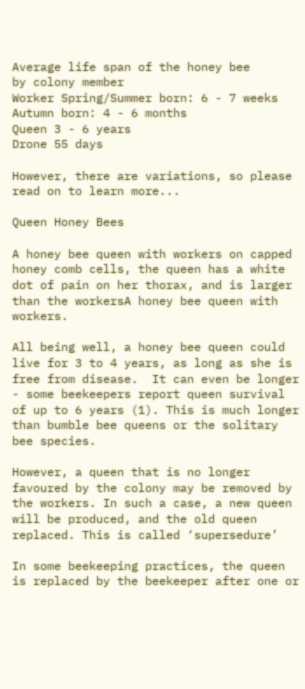Average life span of the honey bee
by colony member
Worker Spring/Summer born: 6 - 7 weeks
Autumn born: 4 - 6 months
Queen 3 - 6 years
Drone 55 days

However, there are variations, so please read on to learn more...

Queen Honey Bees

A honey bee queen with workers on capped honey comb cells, the queen has a white dot of pain on her thorax, and is larger than the workersA honey bee queen with workers.

All being well, a honey bee queen could live for 3 to 4 years, as long as she is free from disease.  It can even be longer - some beekeepers report queen survival of up to 6 years (1). This is much longer than bumble bee queens or the solitary bee species.

However, a queen that is no longer favoured by the colony may be removed by the workers. In such a case, a new queen will be produced, and the old queen replaced. This is called ‘supersedure’

In some beekeeping practices, the queen is replaced by the beekeeper after one or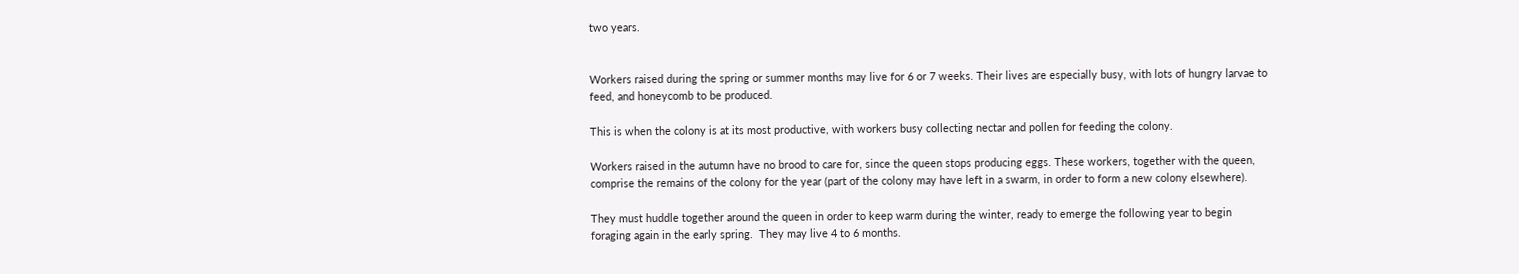two years.


Workers raised during the spring or summer months may live for 6 or 7 weeks. Their lives are especially busy, with lots of hungry larvae to feed, and honeycomb to be produced.

This is when the colony is at its most productive, with workers busy collecting nectar and pollen for feeding the colony.

Workers raised in the autumn have no brood to care for, since the queen stops producing eggs. These workers, together with the queen, comprise the remains of the colony for the year (part of the colony may have left in a swarm, in order to form a new colony elsewhere).

They must huddle together around the queen in order to keep warm during the winter, ready to emerge the following year to begin foraging again in the early spring.  They may live 4 to 6 months.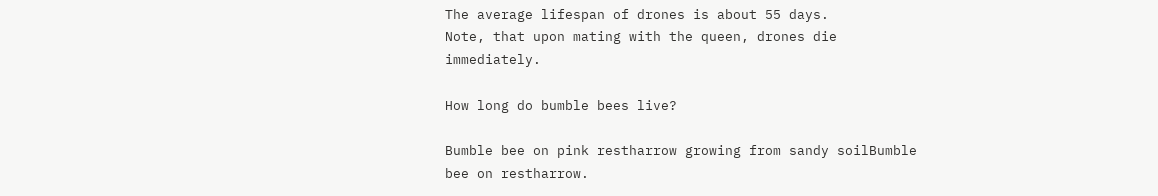The average lifespan of drones is about 55 days.
Note, that upon mating with the queen, drones die immediately.

How long do bumble bees live?

Bumble bee on pink restharrow growing from sandy soilBumble bee on restharrow.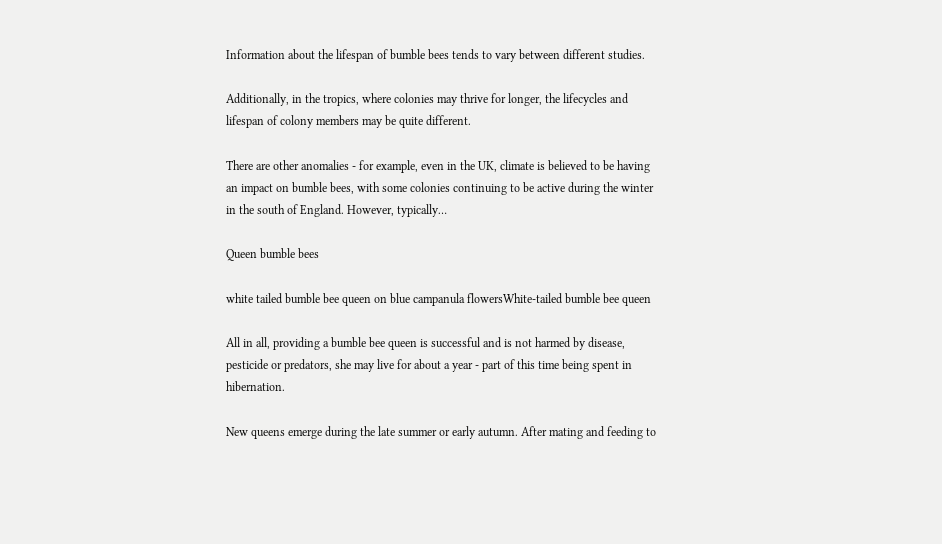Information about the lifespan of bumble bees tends to vary between different studies.

Additionally, in the tropics, where colonies may thrive for longer, the lifecycles and lifespan of colony members may be quite different.

There are other anomalies - for example, even in the UK, climate is believed to be having an impact on bumble bees, with some colonies continuing to be active during the winter in the south of England. However, typically…

Queen bumble bees

white tailed bumble bee queen on blue campanula flowersWhite-tailed bumble bee queen

All in all, providing a bumble bee queen is successful and is not harmed by disease, pesticide or predators, she may live for about a year - part of this time being spent in hibernation.

New queens emerge during the late summer or early autumn. After mating and feeding to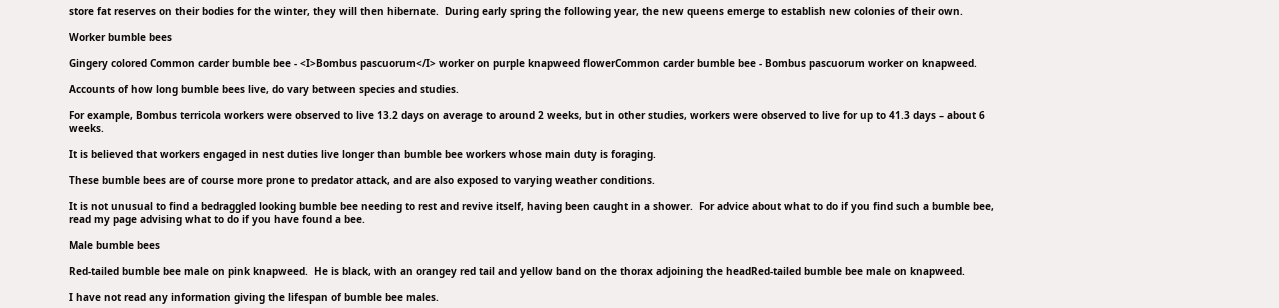store fat reserves on their bodies for the winter, they will then hibernate.  During early spring the following year, the new queens emerge to establish new colonies of their own.

Worker bumble bees

Gingery colored Common carder bumble bee - <I>Bombus pascuorum</I> worker on purple knapweed flowerCommon carder bumble bee - Bombus pascuorum worker on knapweed.

Accounts of how long bumble bees live, do vary between species and studies.

For example, Bombus terricola workers were observed to live 13.2 days on average to around 2 weeks, but in other studies, workers were observed to live for up to 41.3 days – about 6 weeks.

It is believed that workers engaged in nest duties live longer than bumble bee workers whose main duty is foraging.

These bumble bees are of course more prone to predator attack, and are also exposed to varying weather conditions.

It is not unusual to find a bedraggled looking bumble bee needing to rest and revive itself, having been caught in a shower.  For advice about what to do if you find such a bumble bee, read my page advising what to do if you have found a bee.

Male bumble bees

Red-tailed bumble bee male on pink knapweed.  He is black, with an orangey red tail and yellow band on the thorax adjoining the headRed-tailed bumble bee male on knapweed.

I have not read any information giving the lifespan of bumble bee males.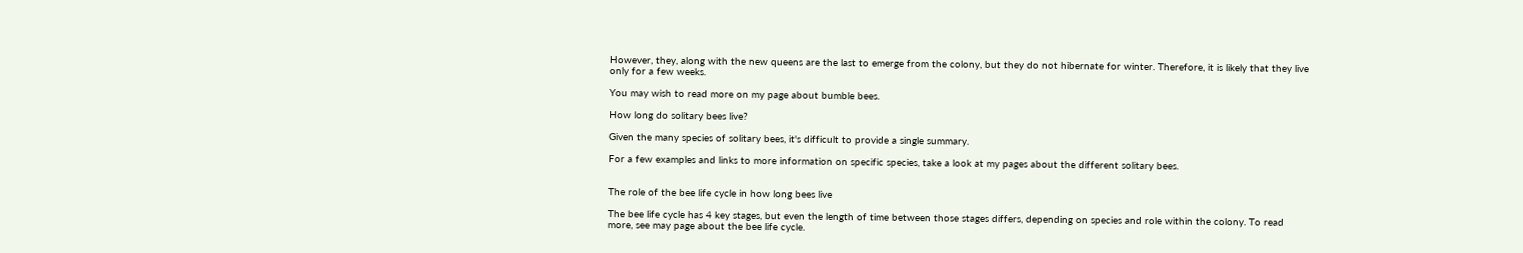However, they, along with the new queens are the last to emerge from the colony, but they do not hibernate for winter. Therefore, it is likely that they live only for a few weeks.

You may wish to read more on my page about bumble bees.

How long do solitary bees live?

Given the many species of solitary bees, it's difficult to provide a single summary.

For a few examples and links to more information on specific species, take a look at my pages about the different solitary bees.


The role of the bee life cycle in how long bees live

The bee life cycle has 4 key stages, but even the length of time between those stages differs, depending on species and role within the colony. To read more, see may page about the bee life cycle.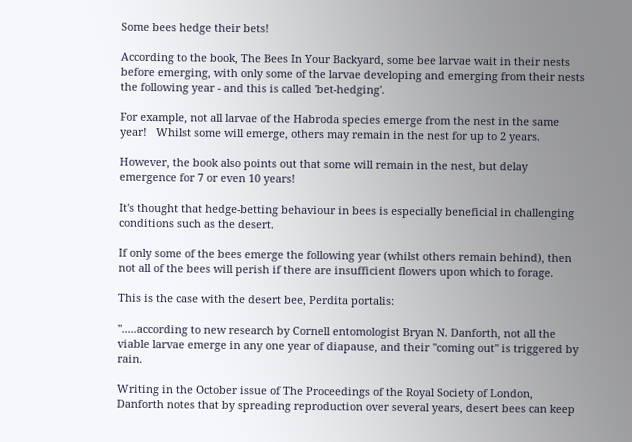Some bees hedge their bets!

According to the book, The Bees In Your Backyard, some bee larvae wait in their nests before emerging, with only some of the larvae developing and emerging from their nests the following year - and this is called 'bet-hedging'.

For example, not all larvae of the Habroda species emerge from the nest in the same year!   Whilst some will emerge, others may remain in the nest for up to 2 years.

However, the book also points out that some will remain in the nest, but delay emergence for 7 or even 10 years!

It's thought that hedge-betting behaviour in bees is especially beneficial in challenging conditions such as the desert.

If only some of the bees emerge the following year (whilst others remain behind), then not all of the bees will perish if there are insufficient flowers upon which to forage.

This is the case with the desert bee, Perdita portalis:

".....according to new research by Cornell entomologist Bryan N. Danforth, not all the viable larvae emerge in any one year of diapause, and their "coming out" is triggered by rain.

Writing in the October issue of The Proceedings of the Royal Society of London, Danforth notes that by spreading reproduction over several years, desert bees can keep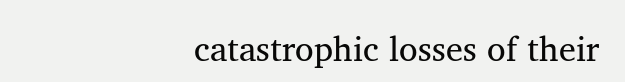catastrophic losses of their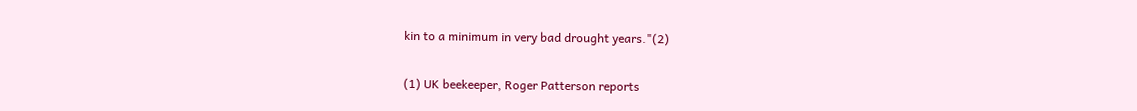kin to a minimum in very bad drought years."(2)


(1) UK beekeeper, Roger Patterson reports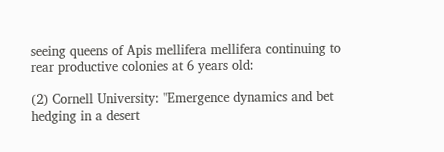seeing queens of Apis mellifera mellifera continuing to rear productive colonies at 6 years old:

(2) Cornell University: "Emergence dynamics and bet hedging in a desert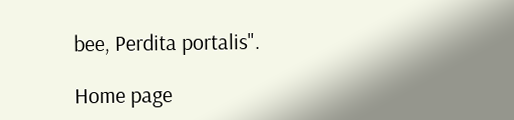bee, Perdita portalis".

Home page